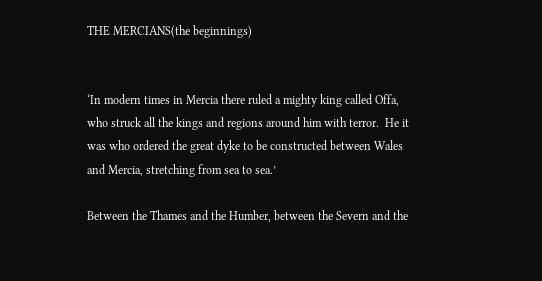THE MERCIANS(the beginnings)


‘In modern times in Mercia there ruled a mighty king called Offa, who struck all the kings and regions around him with terror.  He it was who ordered the great dyke to be constructed between Wales and Mercia, stretching from sea to sea.’

Between the Thames and the Humber, between the Severn and the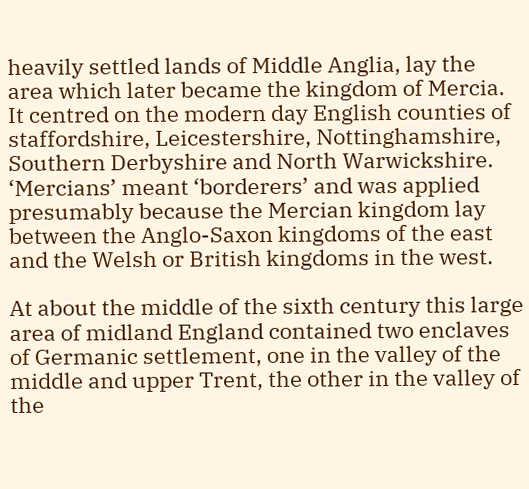heavily settled lands of Middle Anglia, lay the area which later became the kingdom of Mercia.  It centred on the modern day English counties of staffordshire, Leicestershire, Nottinghamshire, Southern Derbyshire and North Warwickshire.  ‘Mercians’ meant ‘borderers’ and was applied presumably because the Mercian kingdom lay between the Anglo-Saxon kingdoms of the east and the Welsh or British kingdoms in the west.

At about the middle of the sixth century this large area of midland England contained two enclaves of Germanic settlement, one in the valley of the middle and upper Trent, the other in the valley of the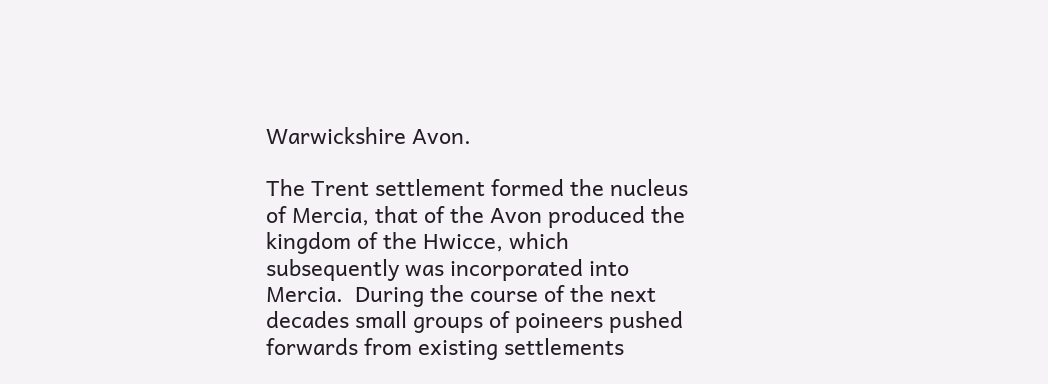Warwickshire Avon.

The Trent settlement formed the nucleus of Mercia, that of the Avon produced the kingdom of the Hwicce, which subsequently was incorporated into Mercia.  During the course of the next decades small groups of poineers pushed forwards from existing settlements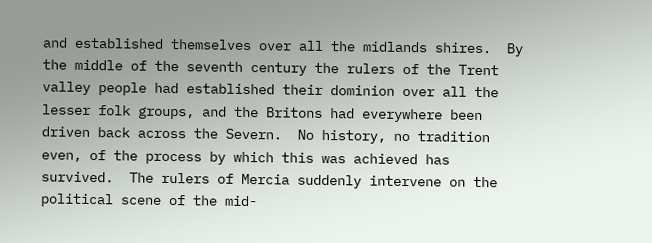and established themselves over all the midlands shires.  By the middle of the seventh century the rulers of the Trent valley people had established their dominion over all the lesser folk groups, and the Britons had everywhere been driven back across the Severn.  No history, no tradition even, of the process by which this was achieved has survived.  The rulers of Mercia suddenly intervene on the political scene of the mid-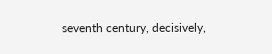seventh century, decisively,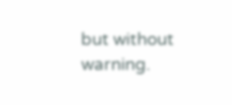but without warning.